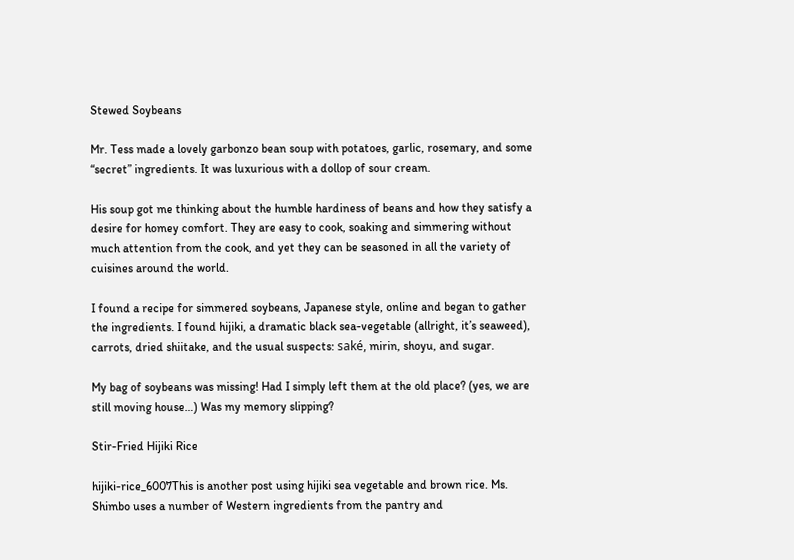Stewed Soybeans

Mr. Tess made a lovely garbonzo bean soup with potatoes, garlic, rosemary, and some “secret” ingredients. It was luxurious with a dollop of sour cream.

His soup got me thinking about the humble hardiness of beans and how they satisfy a desire for homey comfort. They are easy to cook, soaking and simmering without much attention from the cook, and yet they can be seasoned in all the variety of cuisines around the world.

I found a recipe for simmered soybeans, Japanese style, online and began to gather the ingredients. I found hijiki, a dramatic black sea-vegetable (allright, it’s seaweed), carrots, dried shiitake, and the usual suspects: saké, mirin, shoyu, and sugar.

My bag of soybeans was missing! Had I simply left them at the old place? (yes, we are still moving house…) Was my memory slipping?

Stir-Fried Hijiki Rice

hijiki-rice_6007This is another post using hijiki sea vegetable and brown rice. Ms. Shimbo uses a number of Western ingredients from the pantry and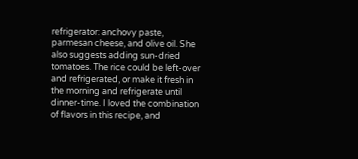refrigerator: anchovy paste, parmesan cheese, and olive oil. She also suggests adding sun-dried tomatoes. The rice could be left-over and refrigerated, or make it fresh in the morning and refrigerate until dinner-time. I loved the combination of flavors in this recipe, and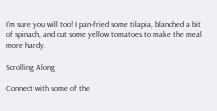I’m sure you will too! I pan-fried some tilapia, blanched a bit of spinach, and cut some yellow tomatoes to make the meal more hardy.

Scrolling Along

Connect with some of the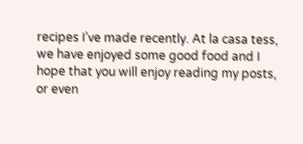recipes I’ve made recently. At la casa tess, we have enjoyed some good food and I hope that you will enjoy reading my posts, or even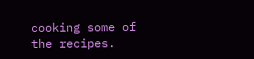cooking some of the recipes.